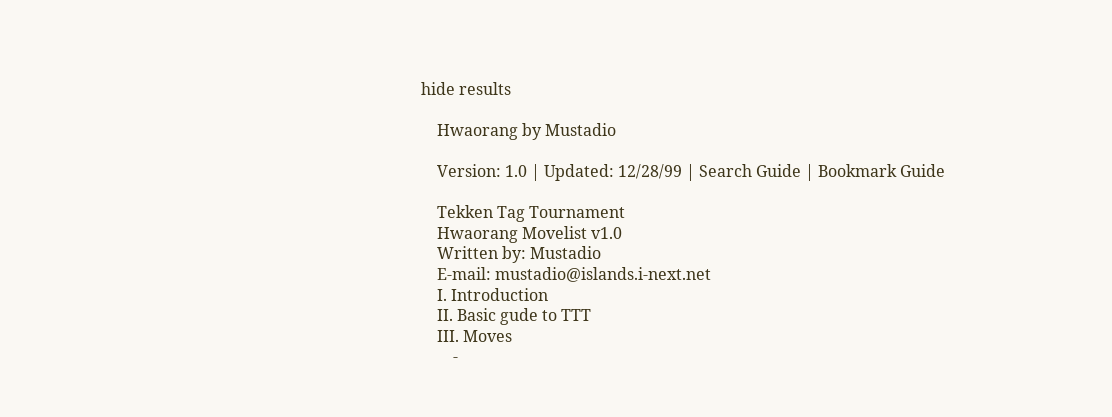hide results

    Hwaorang by Mustadio

    Version: 1.0 | Updated: 12/28/99 | Search Guide | Bookmark Guide

    Tekken Tag Tournament
    Hwaorang Movelist v1.0
    Written by: Mustadio
    E-mail: mustadio@islands.i-next.net
    I. Introduction
    II. Basic gude to TTT
    III. Moves
        -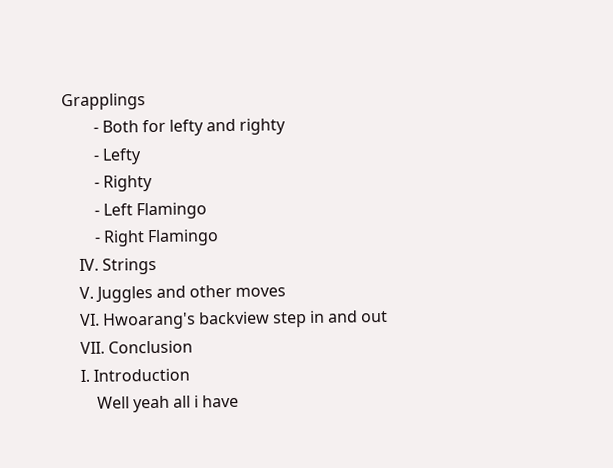Grapplings
        - Both for lefty and righty
        - Lefty
        - Righty
        - Left Flamingo
        - Right Flamingo
    IV. Strings
    V. Juggles and other moves
    VI. Hwoarang's backview step in and out
    VII. Conclusion
    I. Introduction
        Well yeah all i have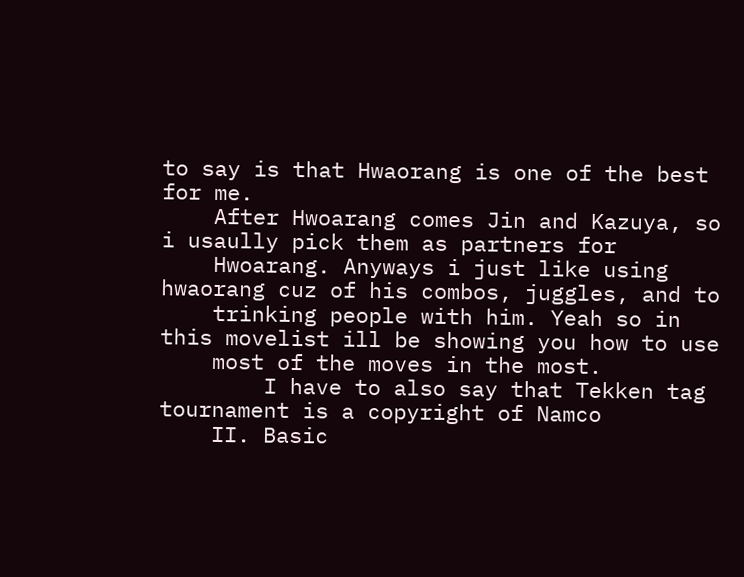to say is that Hwaorang is one of the best for me.
    After Hwoarang comes Jin and Kazuya, so i usaully pick them as partners for
    Hwoarang. Anyways i just like using hwaorang cuz of his combos, juggles, and to
    trinking people with him. Yeah so in this movelist ill be showing you how to use
    most of the moves in the most.
        I have to also say that Tekken tag tournament is a copyright of Namco
    II. Basic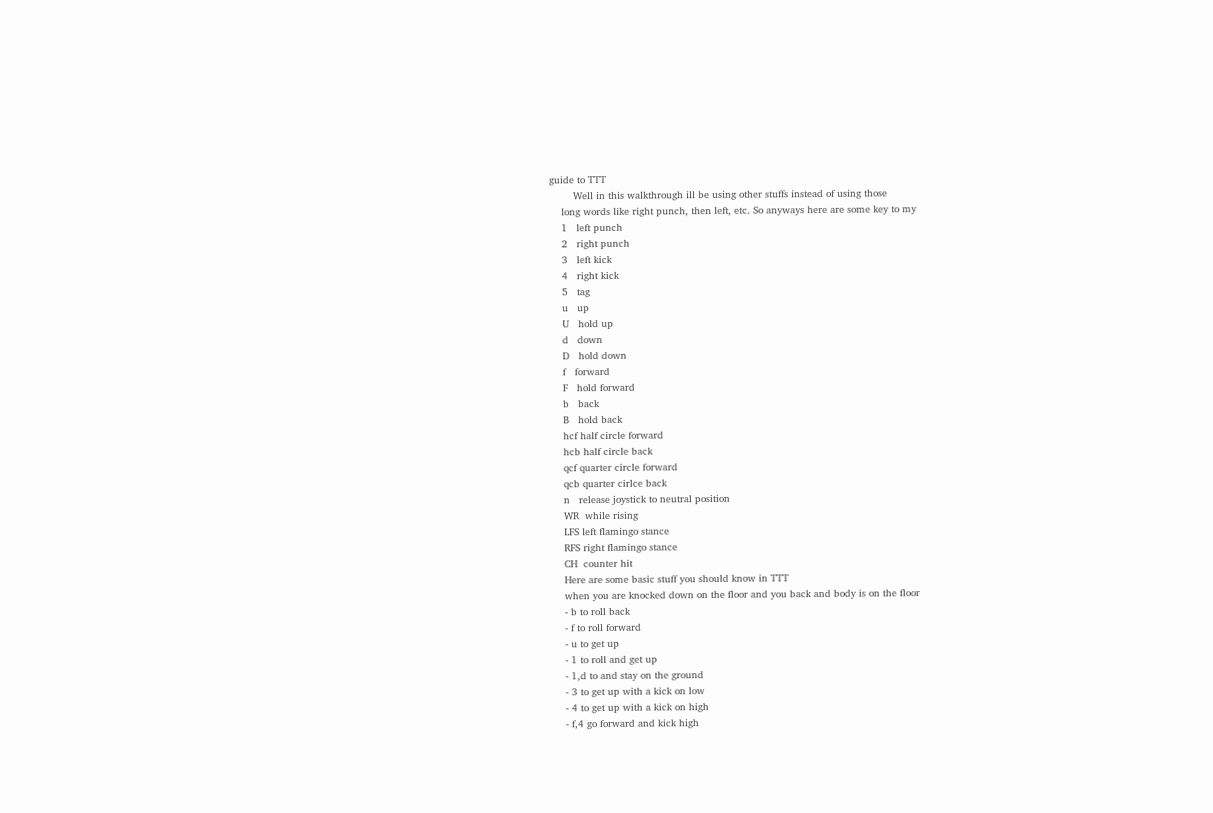guide to TTT
        Well in this walkthrough ill be using other stuffs instead of using those
    long words like right punch, then left, etc. So anyways here are some key to my
    1   left punch
    2   right punch
    3   left kick
    4   right kick
    5   tag
    u   up
    U   hold up
    d   down
    D   hold down
    f   forward
    F   hold forward
    b   back
    B   hold back
    hcf half circle forward
    hcb half circle back
    qcf quarter circle forward
    qcb quarter cirlce back
    n   release joystick to neutral position
    WR  while rising
    LFS left flamingo stance
    RFS right flamingo stance
    CH  counter hit
    Here are some basic stuff you should know in TTT
    when you are knocked down on the floor and you back and body is on the floor
    - b to roll back
    - f to roll forward
    - u to get up
    - 1 to roll and get up
    - 1,d to and stay on the ground
    - 3 to get up with a kick on low
    - 4 to get up with a kick on high
    - f,4 go forward and kick high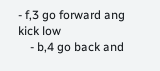- f,3 go forward ang kick low
    - b,4 go back and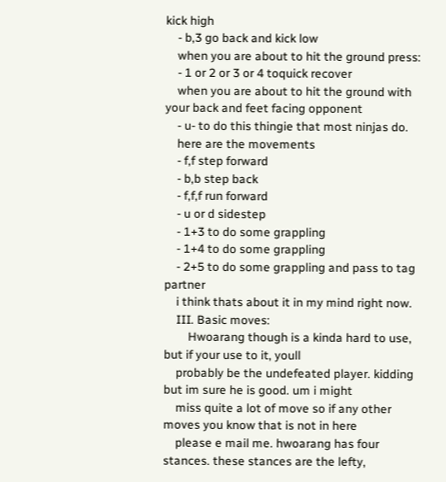kick high
    - b,3 go back and kick low
    when you are about to hit the ground press:
    - 1 or 2 or 3 or 4 toquick recover
    when you are about to hit the ground with your back and feet facing opponent
    - u- to do this thingie that most ninjas do.
    here are the movements
    - f,f step forward
    - b,b step back
    - f,f,f run forward
    - u or d sidestep
    - 1+3 to do some grappling
    - 1+4 to do some grappling
    - 2+5 to do some grappling and pass to tag partner
    i think thats about it in my mind right now.
    III. Basic moves:
        Hwoarang though is a kinda hard to use, but if your use to it, youll
    probably be the undefeated player. kidding but im sure he is good. um i might
    miss quite a lot of move so if any other moves you know that is not in here
    please e mail me. hwoarang has four stances. these stances are the lefty,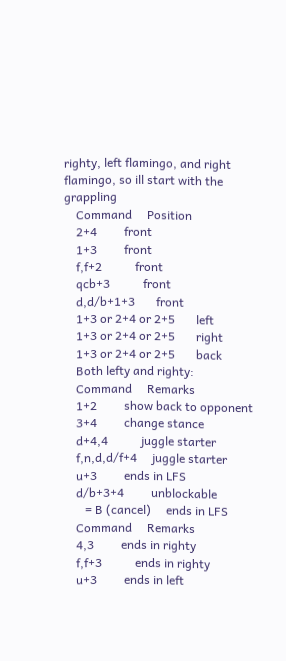righty, left flamingo, and right flamingo, so ill start with the grappling
    Command     Position
    2+4         front
    1+3         front
    f,f+2           front
    qcb+3           front
    d,d/b+1+3       front
    1+3 or 2+4 or 2+5       left
    1+3 or 2+4 or 2+5       right
    1+3 or 2+4 or 2+5       back
    Both lefty and righty:
    Command     Remarks
    1+2         show back to opponent
    3+4         change stance
    d+4,4           juggle starter
    f,n,d,d/f+4     juggle starter
    u+3         ends in LFS
    d/b+3+4         unblockable
       = B (cancel)     ends in LFS
    Command     Remarks
    4,3         ends in righty
    f,f+3           ends in righty
    u+3         ends in left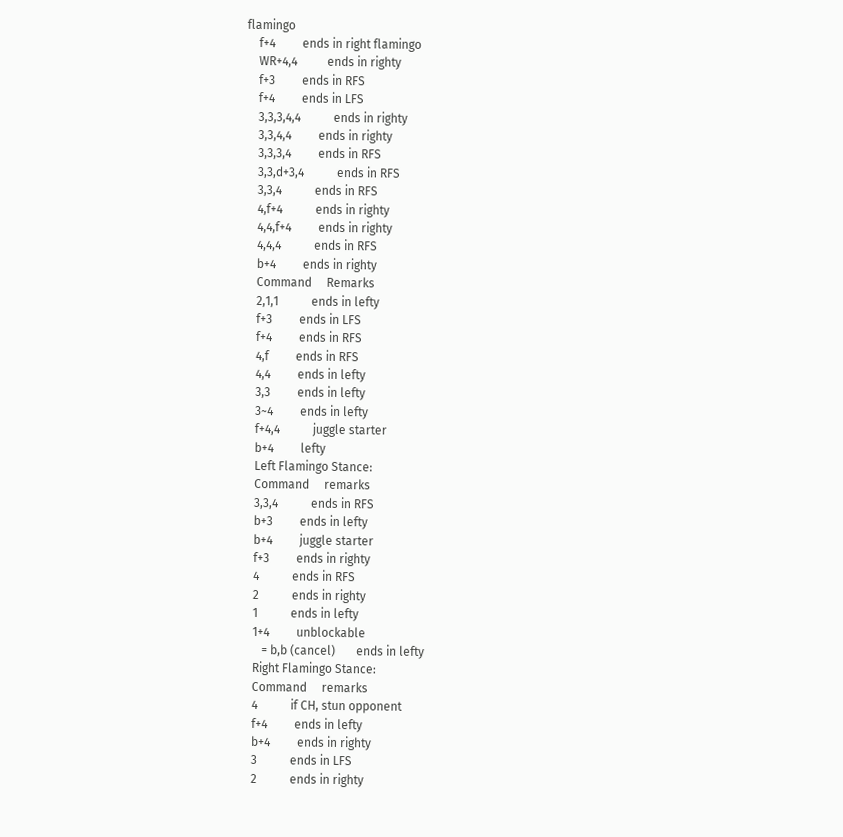flamingo
    f+4         ends in right flamingo
    WR+4,4          ends in righty
    f+3         ends in RFS
    f+4         ends in LFS
    3,3,3,4,4           ends in righty
    3,3,4,4         ends in righty
    3,3,3,4         ends in RFS
    3,3,d+3,4           ends in RFS
    3,3,4           ends in RFS
    4,f+4           ends in righty
    4,4,f+4         ends in righty
    4,4,4           ends in RFS
    b+4         ends in righty
    Command     Remarks
    2,1,1           ends in lefty
    f+3         ends in LFS
    f+4         ends in RFS
    4,f         ends in RFS
    4,4         ends in lefty
    3,3         ends in lefty
    3~4         ends in lefty
    f+4,4           juggle starter
    b+4         lefty
    Left Flamingo Stance:
    Command     remarks
    3,3,4           ends in RFS
    b+3         ends in lefty
    b+4         juggle starter
    f+3         ends in righty
    4           ends in RFS
    2           ends in righty
    1           ends in lefty
    1+4         unblockable
       = b,b (cancel)       ends in lefty
    Right Flamingo Stance:
    Command     remarks
    4           if CH, stun opponent
    f+4         ends in lefty
    b+4         ends in righty
    3           ends in LFS
    2           ends in righty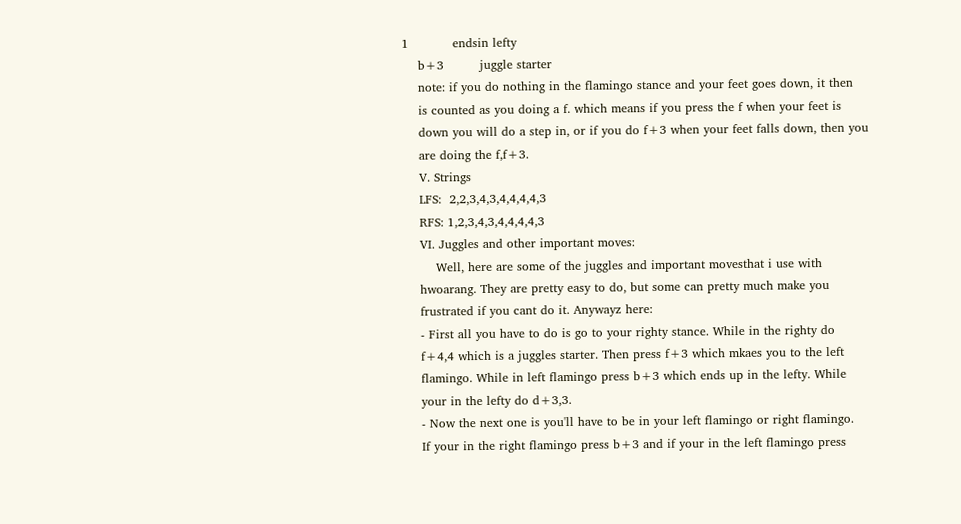1           endsin lefty
    b+3         juggle starter
    note: if you do nothing in the flamingo stance and your feet goes down, it then
    is counted as you doing a f. which means if you press the f when your feet is
    down you will do a step in, or if you do f+3 when your feet falls down, then you
    are doing the f,f+3.
    V. Strings
    LFS:  2,2,3,4,3,4,4,4,4,3
    RFS: 1,2,3,4,3,4,4,4,4,3
    VI. Juggles and other important moves:
        Well, here are some of the juggles and important movesthat i use with
    hwoarang. They are pretty easy to do, but some can pretty much make you
    frustrated if you cant do it. Anywayz here:
    - First all you have to do is go to your righty stance. While in the righty do
    f+4,4 which is a juggles starter. Then press f+3 which mkaes you to the left
    flamingo. While in left flamingo press b+3 which ends up in the lefty. While
    your in the lefty do d+3,3.
    - Now the next one is you'll have to be in your left flamingo or right flamingo.
    If your in the right flamingo press b+3 and if your in the left flamingo press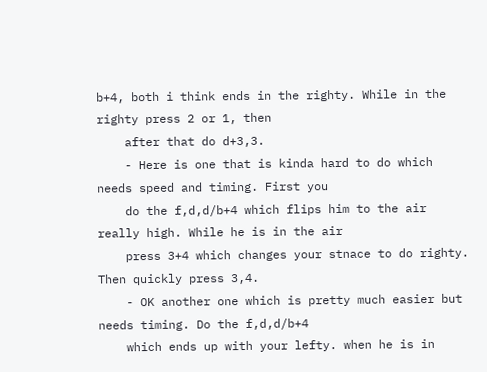b+4, both i think ends in the righty. While in the righty press 2 or 1, then
    after that do d+3,3.
    - Here is one that is kinda hard to do which needs speed and timing. First you
    do the f,d,d/b+4 which flips him to the air really high. While he is in the air
    press 3+4 which changes your stnace to do righty. Then quickly press 3,4.
    - OK another one which is pretty much easier but needs timing. Do the f,d,d/b+4
    which ends up with your lefty. when he is in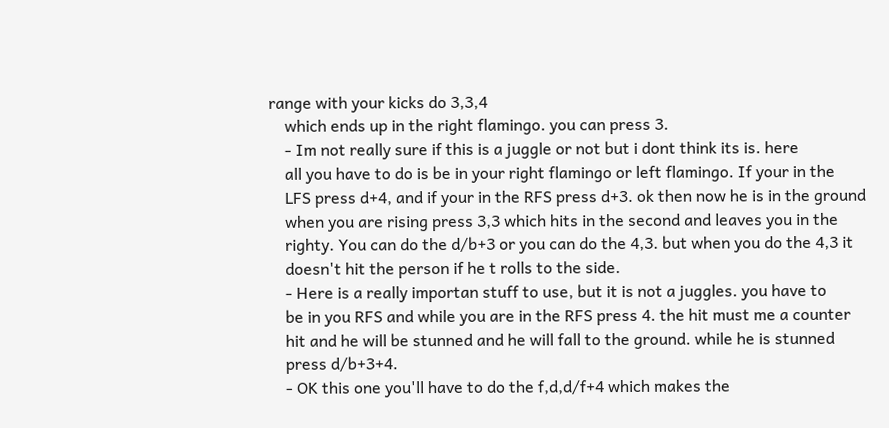range with your kicks do 3,3,4
    which ends up in the right flamingo. you can press 3.
    - Im not really sure if this is a juggle or not but i dont think its is. here
    all you have to do is be in your right flamingo or left flamingo. If your in the
    LFS press d+4, and if your in the RFS press d+3. ok then now he is in the ground
    when you are rising press 3,3 which hits in the second and leaves you in the
    righty. You can do the d/b+3 or you can do the 4,3. but when you do the 4,3 it
    doesn't hit the person if he t rolls to the side.
    - Here is a really importan stuff to use, but it is not a juggles. you have to
    be in you RFS and while you are in the RFS press 4. the hit must me a counter
    hit and he will be stunned and he will fall to the ground. while he is stunned
    press d/b+3+4.
    - OK this one you'll have to do the f,d,d/f+4 which makes the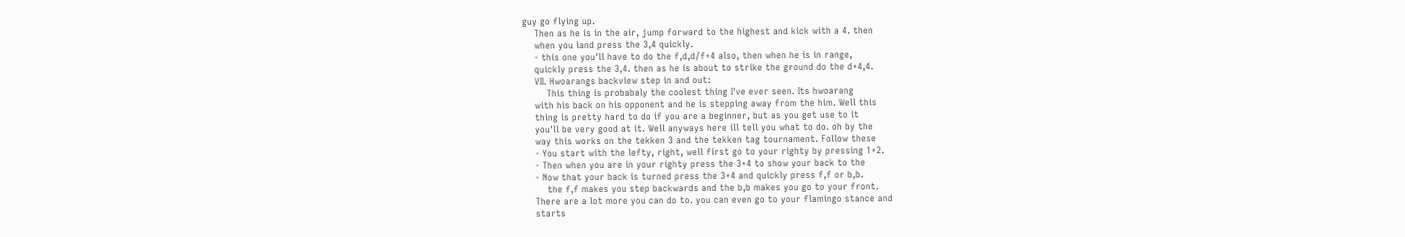guy go flying up.
    Then as he is in the air, jump forward to the highest and kick with a 4. then
    when you land press the 3,4 quickly.
    - this one you'll have to do the f,d,d/f+4 also, then when he is in range,
    quickly press the 3,4. then as he is about to strike the ground do the d+4,4.
    VII. Hwoarangs backview step in and out:
        This thing is probabaly the coolest thing I've ever seen. Its hwoarang
    with his back on his opponent and he is stepping away from the him. Well this
    thing is pretty hard to do if you are a beginner, but as you get use to it
    you'll be very good at it. Well anyways here ill tell you what to do. oh by the
    way this works on the tekken 3 and the tekken tag tournament. Follow these
    - You start with the lefty, right, well first go to your righty by pressing 1+2.
    - Then when you are in your righty press the 3+4 to show your back to the
    - Now that your back is turned press the 3+4 and quickly press f,f or b,b.
        the f,f makes you step backwards and the b,b makes you go to your front.
    There are a lot more you can do to. you can even go to your flamingo stance and
    starts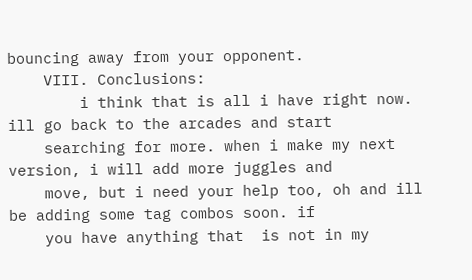bouncing away from your opponent.
    VIII. Conclusions:
        i think that is all i have right now. ill go back to the arcades and start
    searching for more. when i make my next version, i will add more juggles and
    move, but i need your help too, oh and ill be adding some tag combos soon. if
    you have anything that  is not in my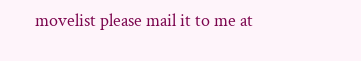movelist please mail it to me at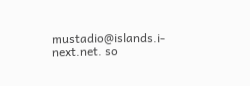mustadio@islands.i-next.net. so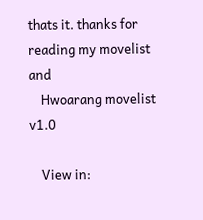thats it. thanks for reading my movelist and
    Hwoarang movelist v1.0

    View in: